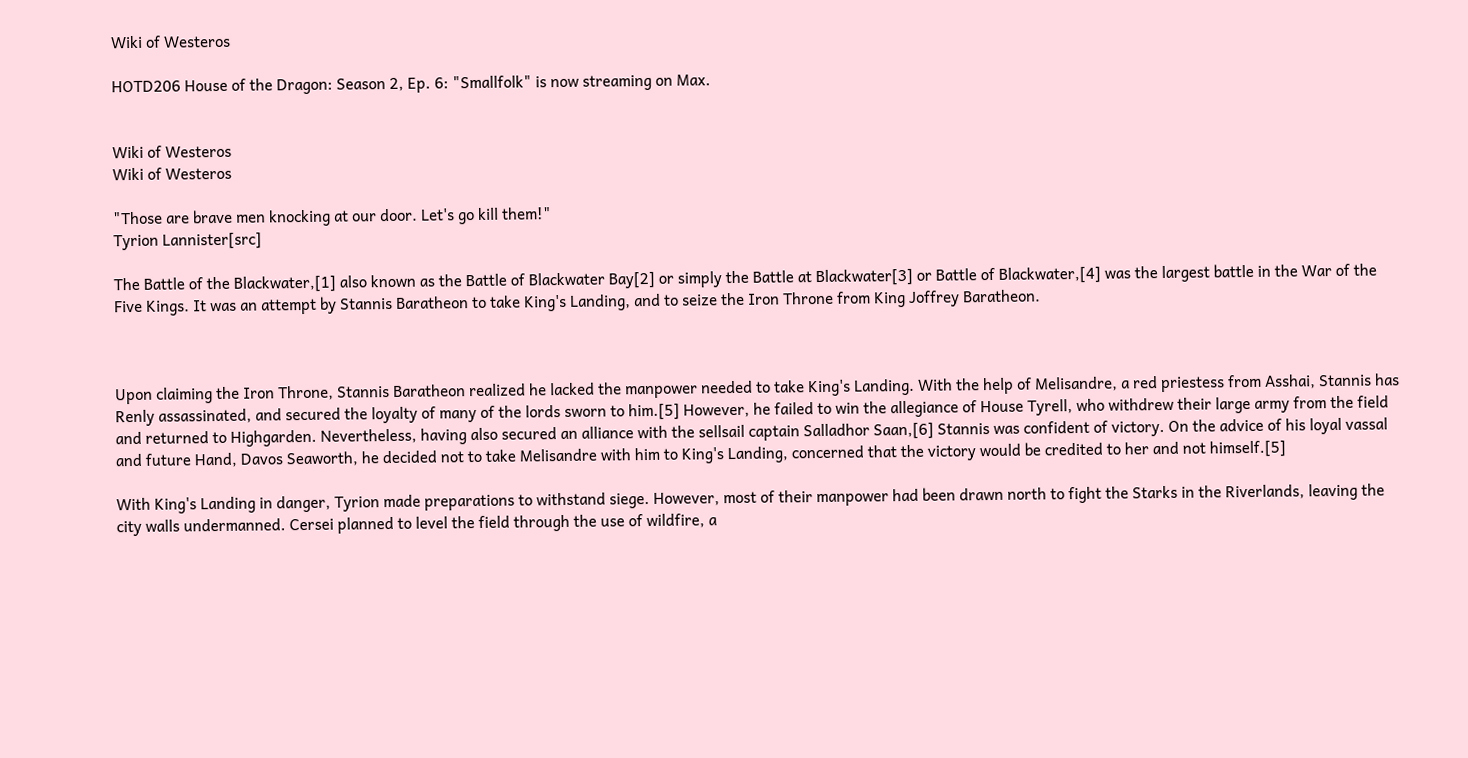Wiki of Westeros

HOTD206 House of the Dragon: Season 2, Ep. 6: "Smallfolk" is now streaming on Max.


Wiki of Westeros
Wiki of Westeros

"Those are brave men knocking at our door. Let's go kill them!"
Tyrion Lannister[src]

The Battle of the Blackwater,[1] also known as the Battle of Blackwater Bay[2] or simply the Battle at Blackwater[3] or Battle of Blackwater,[4] was the largest battle in the War of the Five Kings. It was an attempt by Stannis Baratheon to take King's Landing, and to seize the Iron Throne from King Joffrey Baratheon.



Upon claiming the Iron Throne, Stannis Baratheon realized he lacked the manpower needed to take King's Landing. With the help of Melisandre, a red priestess from Asshai, Stannis has Renly assassinated, and secured the loyalty of many of the lords sworn to him.[5] However, he failed to win the allegiance of House Tyrell, who withdrew their large army from the field and returned to Highgarden. Nevertheless, having also secured an alliance with the sellsail captain Salladhor Saan,[6] Stannis was confident of victory. On the advice of his loyal vassal and future Hand, Davos Seaworth, he decided not to take Melisandre with him to King's Landing, concerned that the victory would be credited to her and not himself.[5]

With King's Landing in danger, Tyrion made preparations to withstand siege. However, most of their manpower had been drawn north to fight the Starks in the Riverlands, leaving the city walls undermanned. Cersei planned to level the field through the use of wildfire, a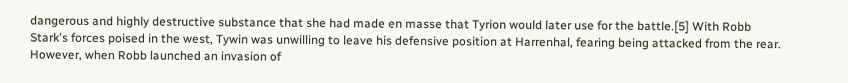dangerous and highly destructive substance that she had made en masse that Tyrion would later use for the battle.[5] With Robb Stark's forces poised in the west, Tywin was unwilling to leave his defensive position at Harrenhal, fearing being attacked from the rear. However, when Robb launched an invasion of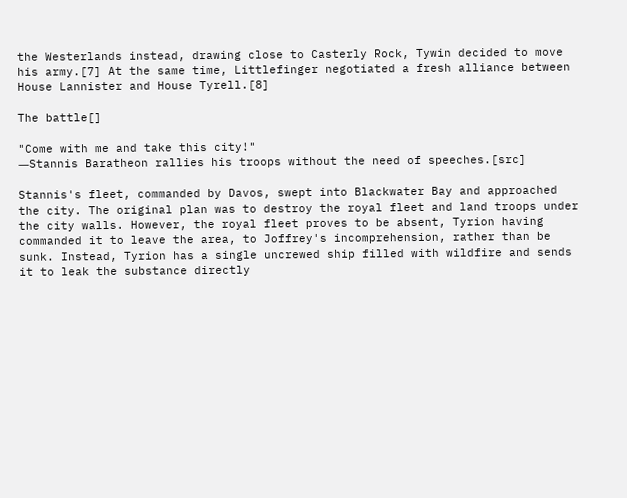the Westerlands instead, drawing close to Casterly Rock, Tywin decided to move his army.[7] At the same time, Littlefinger negotiated a fresh alliance between House Lannister and House Tyrell.[8]

The battle[]

"Come with me and take this city!"
―Stannis Baratheon rallies his troops without the need of speeches.[src]

Stannis's fleet, commanded by Davos, swept into Blackwater Bay and approached the city. The original plan was to destroy the royal fleet and land troops under the city walls. However, the royal fleet proves to be absent, Tyrion having commanded it to leave the area, to Joffrey's incomprehension, rather than be sunk. Instead, Tyrion has a single uncrewed ship filled with wildfire and sends it to leak the substance directly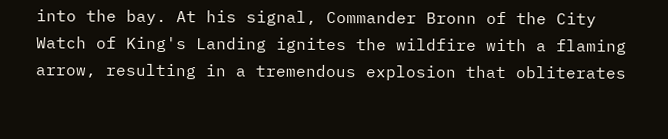into the bay. At his signal, Commander Bronn of the City Watch of King's Landing ignites the wildfire with a flaming arrow, resulting in a tremendous explosion that obliterates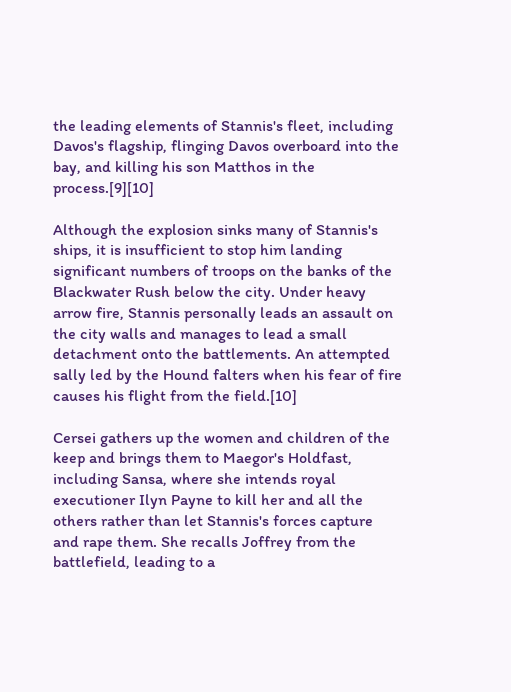the leading elements of Stannis's fleet, including Davos's flagship, flinging Davos overboard into the bay, and killing his son Matthos in the process.[9][10]

Although the explosion sinks many of Stannis's ships, it is insufficient to stop him landing significant numbers of troops on the banks of the Blackwater Rush below the city. Under heavy arrow fire, Stannis personally leads an assault on the city walls and manages to lead a small detachment onto the battlements. An attempted sally led by the Hound falters when his fear of fire causes his flight from the field.[10]

Cersei gathers up the women and children of the keep and brings them to Maegor's Holdfast, including Sansa, where she intends royal executioner Ilyn Payne to kill her and all the others rather than let Stannis's forces capture and rape them. She recalls Joffrey from the battlefield, leading to a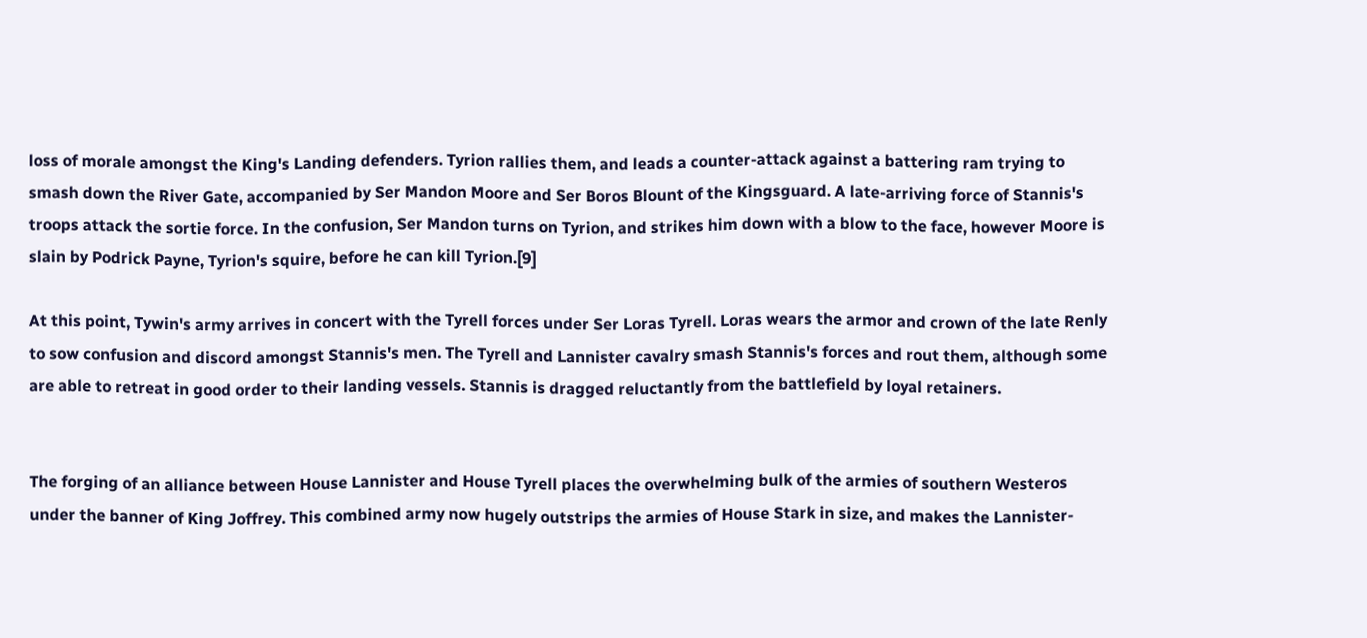loss of morale amongst the King's Landing defenders. Tyrion rallies them, and leads a counter-attack against a battering ram trying to smash down the River Gate, accompanied by Ser Mandon Moore and Ser Boros Blount of the Kingsguard. A late-arriving force of Stannis's troops attack the sortie force. In the confusion, Ser Mandon turns on Tyrion, and strikes him down with a blow to the face, however Moore is slain by Podrick Payne, Tyrion's squire, before he can kill Tyrion.[9]

At this point, Tywin's army arrives in concert with the Tyrell forces under Ser Loras Tyrell. Loras wears the armor and crown of the late Renly to sow confusion and discord amongst Stannis's men. The Tyrell and Lannister cavalry smash Stannis's forces and rout them, although some are able to retreat in good order to their landing vessels. Stannis is dragged reluctantly from the battlefield by loyal retainers.


The forging of an alliance between House Lannister and House Tyrell places the overwhelming bulk of the armies of southern Westeros under the banner of King Joffrey. This combined army now hugely outstrips the armies of House Stark in size, and makes the Lannister-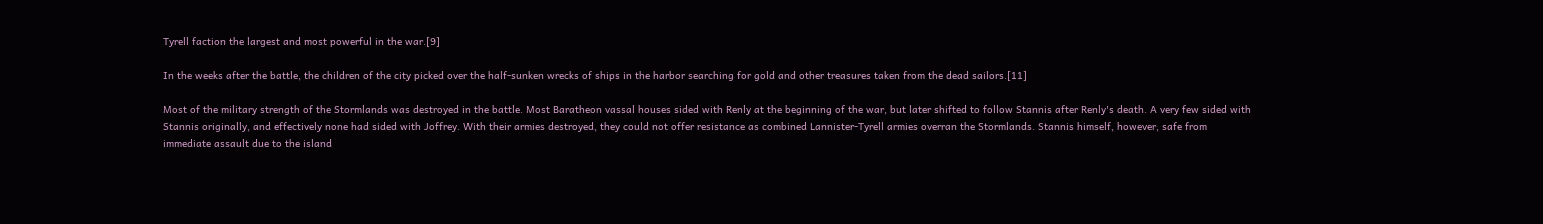Tyrell faction the largest and most powerful in the war.[9]

In the weeks after the battle, the children of the city picked over the half-sunken wrecks of ships in the harbor searching for gold and other treasures taken from the dead sailors.[11]

Most of the military strength of the Stormlands was destroyed in the battle. Most Baratheon vassal houses sided with Renly at the beginning of the war, but later shifted to follow Stannis after Renly's death. A very few sided with Stannis originally, and effectively none had sided with Joffrey. With their armies destroyed, they could not offer resistance as combined Lannister-Tyrell armies overran the Stormlands. Stannis himself, however, safe from immediate assault due to the island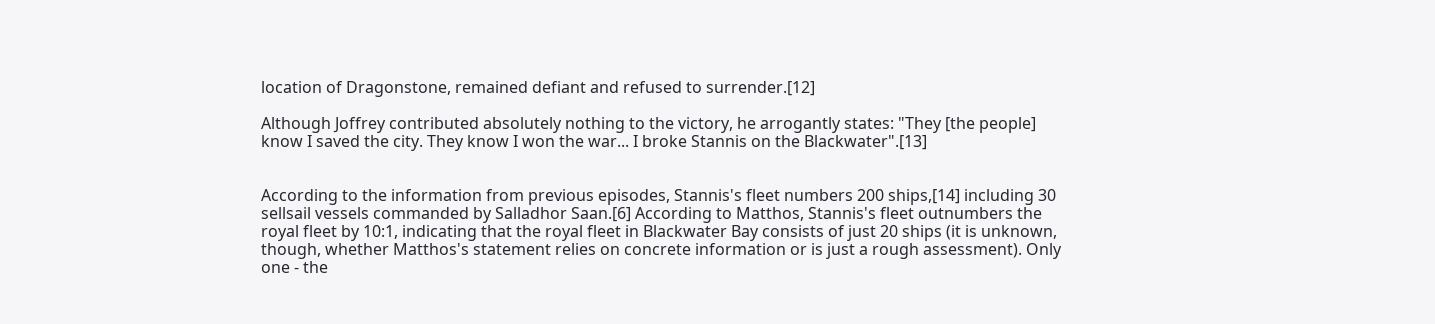location of Dragonstone, remained defiant and refused to surrender.[12]

Although Joffrey contributed absolutely nothing to the victory, he arrogantly states: "They [the people] know I saved the city. They know I won the war... I broke Stannis on the Blackwater".[13]


According to the information from previous episodes, Stannis's fleet numbers 200 ships,[14] including 30 sellsail vessels commanded by Salladhor Saan.[6] According to Matthos, Stannis's fleet outnumbers the royal fleet by 10:1, indicating that the royal fleet in Blackwater Bay consists of just 20 ships (it is unknown, though, whether Matthos's statement relies on concrete information or is just a rough assessment). Only one - the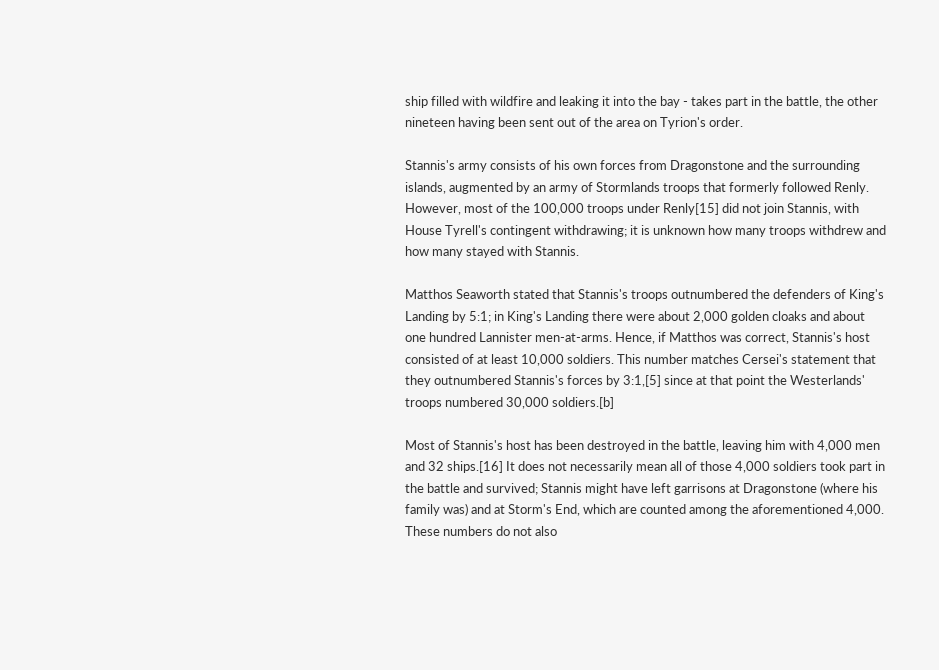ship filled with wildfire and leaking it into the bay - takes part in the battle, the other nineteen having been sent out of the area on Tyrion's order.

Stannis's army consists of his own forces from Dragonstone and the surrounding islands, augmented by an army of Stormlands troops that formerly followed Renly. However, most of the 100,000 troops under Renly[15] did not join Stannis, with House Tyrell's contingent withdrawing; it is unknown how many troops withdrew and how many stayed with Stannis.

Matthos Seaworth stated that Stannis's troops outnumbered the defenders of King's Landing by 5:1; in King's Landing there were about 2,000 golden cloaks and about one hundred Lannister men-at-arms. Hence, if Matthos was correct, Stannis's host consisted of at least 10,000 soldiers. This number matches Cersei's statement that they outnumbered Stannis's forces by 3:1,[5] since at that point the Westerlands' troops numbered 30,000 soldiers.[b]

Most of Stannis's host has been destroyed in the battle, leaving him with 4,000 men and 32 ships.[16] It does not necessarily mean all of those 4,000 soldiers took part in the battle and survived; Stannis might have left garrisons at Dragonstone (where his family was) and at Storm's End, which are counted among the aforementioned 4,000. These numbers do not also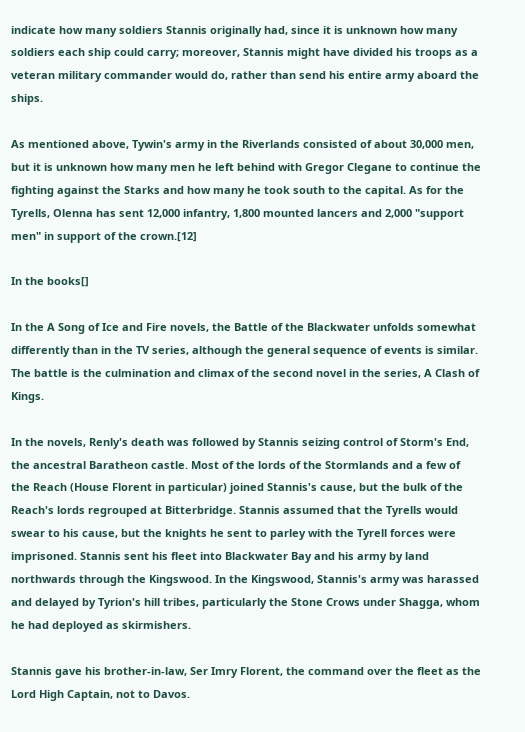indicate how many soldiers Stannis originally had, since it is unknown how many soldiers each ship could carry; moreover, Stannis might have divided his troops as a veteran military commander would do, rather than send his entire army aboard the ships.

As mentioned above, Tywin's army in the Riverlands consisted of about 30,000 men, but it is unknown how many men he left behind with Gregor Clegane to continue the fighting against the Starks and how many he took south to the capital. As for the Tyrells, Olenna has sent 12,000 infantry, 1,800 mounted lancers and 2,000 "support men" in support of the crown.[12]

In the books[]

In the A Song of Ice and Fire novels, the Battle of the Blackwater unfolds somewhat differently than in the TV series, although the general sequence of events is similar. The battle is the culmination and climax of the second novel in the series, A Clash of Kings.

In the novels, Renly's death was followed by Stannis seizing control of Storm's End, the ancestral Baratheon castle. Most of the lords of the Stormlands and a few of the Reach (House Florent in particular) joined Stannis's cause, but the bulk of the Reach's lords regrouped at Bitterbridge. Stannis assumed that the Tyrells would swear to his cause, but the knights he sent to parley with the Tyrell forces were imprisoned. Stannis sent his fleet into Blackwater Bay and his army by land northwards through the Kingswood. In the Kingswood, Stannis's army was harassed and delayed by Tyrion's hill tribes, particularly the Stone Crows under Shagga, whom he had deployed as skirmishers.

Stannis gave his brother-in-law, Ser Imry Florent, the command over the fleet as the Lord High Captain, not to Davos.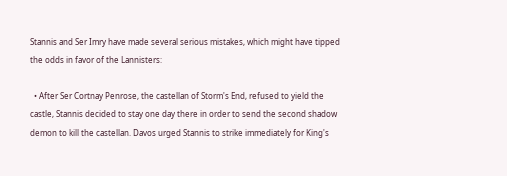Stannis and Ser Imry have made several serious mistakes, which might have tipped the odds in favor of the Lannisters:

  • After Ser Cortnay Penrose, the castellan of Storm's End, refused to yield the castle, Stannis decided to stay one day there in order to send the second shadow demon to kill the castellan. Davos urged Stannis to strike immediately for King's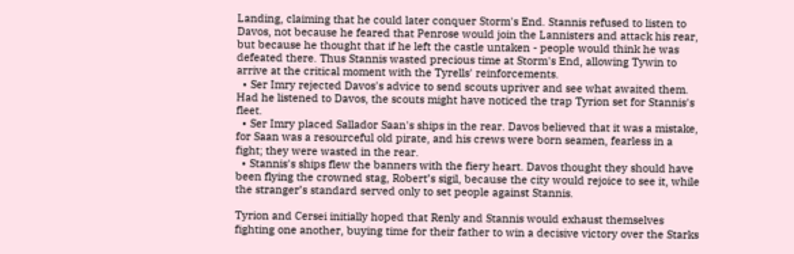Landing, claiming that he could later conquer Storm's End. Stannis refused to listen to Davos, not because he feared that Penrose would join the Lannisters and attack his rear, but because he thought that if he left the castle untaken - people would think he was defeated there. Thus Stannis wasted precious time at Storm's End, allowing Tywin to arrive at the critical moment with the Tyrells' reinforcements.
  • Ser Imry rejected Davos's advice to send scouts upriver and see what awaited them. Had he listened to Davos, the scouts might have noticed the trap Tyrion set for Stannis's fleet.
  • Ser Imry placed Sallador Saan's ships in the rear. Davos believed that it was a mistake, for Saan was a resourceful old pirate, and his crews were born seamen, fearless in a fight; they were wasted in the rear.
  • Stannis's ships flew the banners with the fiery heart. Davos thought they should have been flying the crowned stag, Robert’s sigil, because the city would rejoice to see it, while the stranger’s standard served only to set people against Stannis.

Tyrion and Cersei initially hoped that Renly and Stannis would exhaust themselves fighting one another, buying time for their father to win a decisive victory over the Starks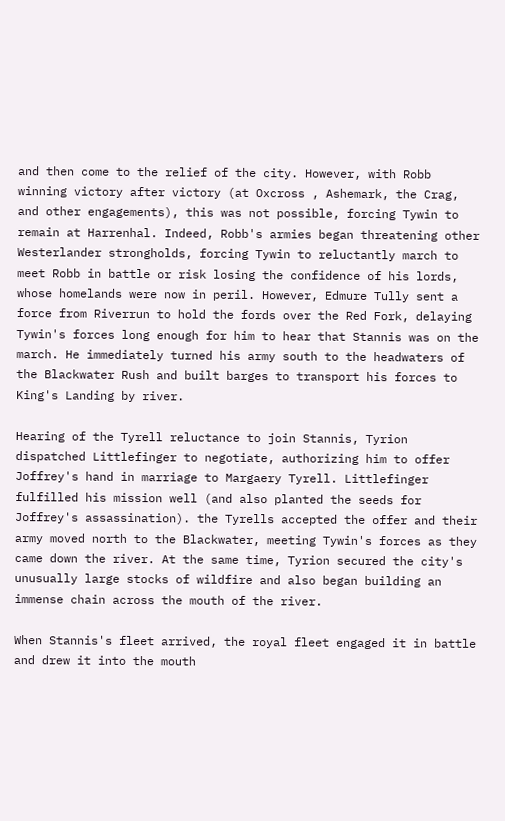and then come to the relief of the city. However, with Robb winning victory after victory (at Oxcross , Ashemark, the Crag, and other engagements), this was not possible, forcing Tywin to remain at Harrenhal. Indeed, Robb's armies began threatening other Westerlander strongholds, forcing Tywin to reluctantly march to meet Robb in battle or risk losing the confidence of his lords, whose homelands were now in peril. However, Edmure Tully sent a force from Riverrun to hold the fords over the Red Fork, delaying Tywin's forces long enough for him to hear that Stannis was on the march. He immediately turned his army south to the headwaters of the Blackwater Rush and built barges to transport his forces to King's Landing by river.

Hearing of the Tyrell reluctance to join Stannis, Tyrion dispatched Littlefinger to negotiate, authorizing him to offer Joffrey's hand in marriage to Margaery Tyrell. Littlefinger fulfilled his mission well (and also planted the seeds for Joffrey's assassination). the Tyrells accepted the offer and their army moved north to the Blackwater, meeting Tywin's forces as they came down the river. At the same time, Tyrion secured the city's unusually large stocks of wildfire and also began building an immense chain across the mouth of the river.

When Stannis's fleet arrived, the royal fleet engaged it in battle and drew it into the mouth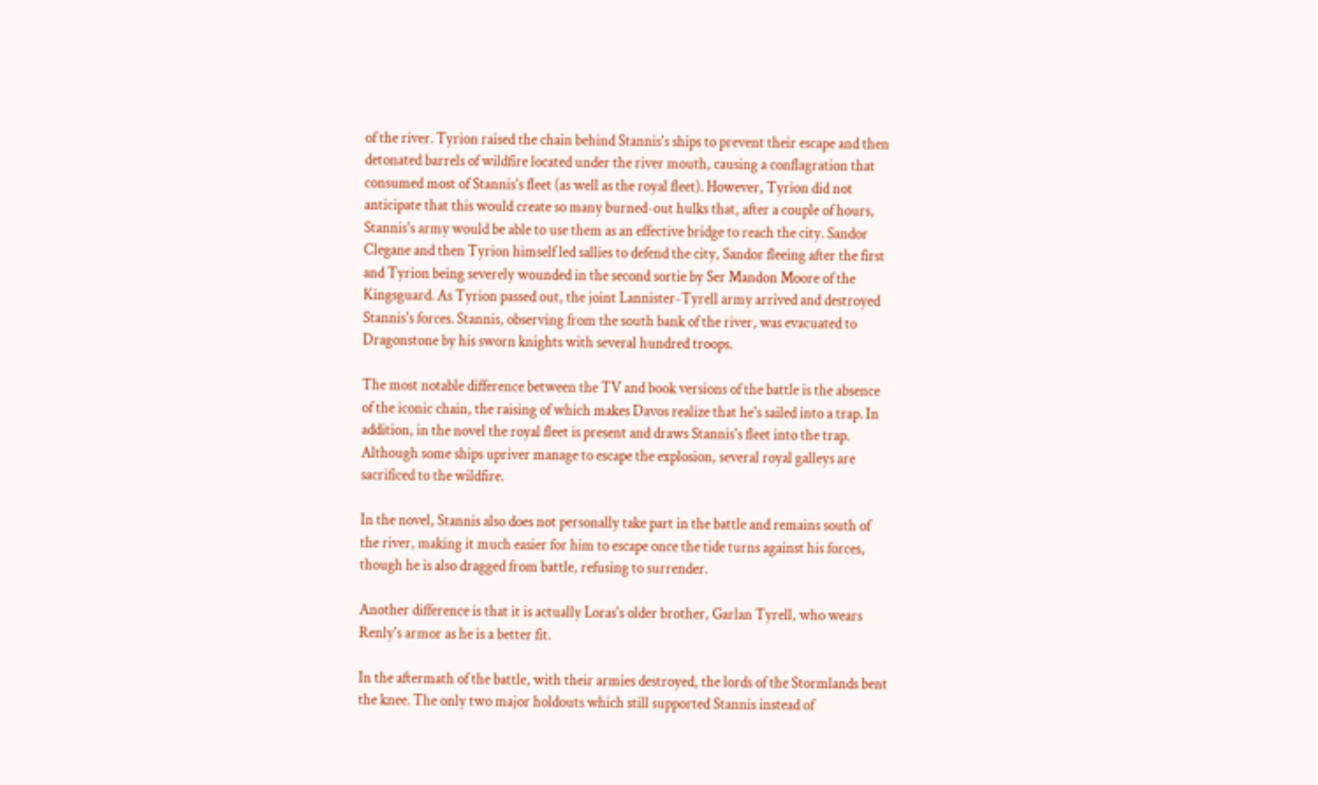of the river. Tyrion raised the chain behind Stannis's ships to prevent their escape and then detonated barrels of wildfire located under the river mouth, causing a conflagration that consumed most of Stannis's fleet (as well as the royal fleet). However, Tyrion did not anticipate that this would create so many burned-out hulks that, after a couple of hours, Stannis's army would be able to use them as an effective bridge to reach the city. Sandor Clegane and then Tyrion himself led sallies to defend the city, Sandor fleeing after the first and Tyrion being severely wounded in the second sortie by Ser Mandon Moore of the Kingsguard. As Tyrion passed out, the joint Lannister-Tyrell army arrived and destroyed Stannis's forces. Stannis, observing from the south bank of the river, was evacuated to Dragonstone by his sworn knights with several hundred troops.

The most notable difference between the TV and book versions of the battle is the absence of the iconic chain, the raising of which makes Davos realize that he's sailed into a trap. In addition, in the novel the royal fleet is present and draws Stannis's fleet into the trap. Although some ships upriver manage to escape the explosion, several royal galleys are sacrificed to the wildfire.

In the novel, Stannis also does not personally take part in the battle and remains south of the river, making it much easier for him to escape once the tide turns against his forces, though he is also dragged from battle, refusing to surrender.

Another difference is that it is actually Loras's older brother, Garlan Tyrell, who wears Renly's armor as he is a better fit.

In the aftermath of the battle, with their armies destroyed, the lords of the Stormlands bent the knee. The only two major holdouts which still supported Stannis instead of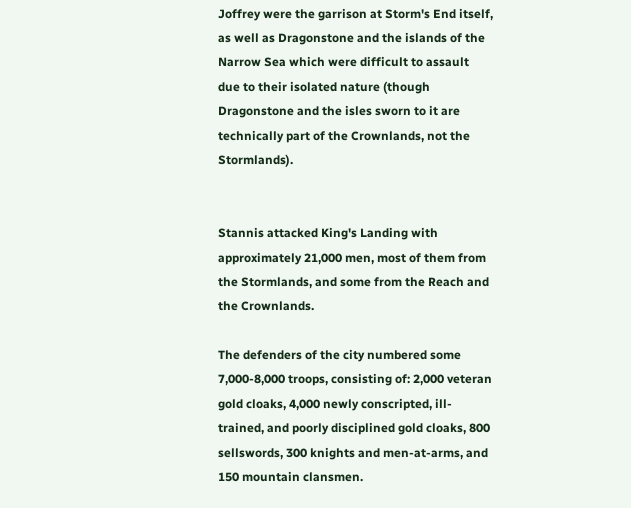Joffrey were the garrison at Storm's End itself, as well as Dragonstone and the islands of the Narrow Sea which were difficult to assault due to their isolated nature (though Dragonstone and the isles sworn to it are technically part of the Crownlands, not the Stormlands).


Stannis attacked King's Landing with approximately 21,000 men, most of them from the Stormlands, and some from the Reach and the Crownlands.

The defenders of the city numbered some 7,000-8,000 troops, consisting of: 2,000 veteran gold cloaks, 4,000 newly conscripted, ill-trained, and poorly disciplined gold cloaks, 800 sellswords, 300 knights and men-at-arms, and 150 mountain clansmen.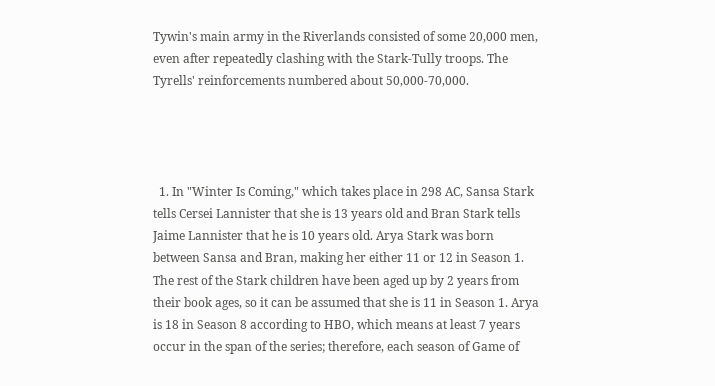Tywin's main army in the Riverlands consisted of some 20,000 men, even after repeatedly clashing with the Stark-Tully troops. The Tyrells' reinforcements numbered about 50,000-70,000.




  1. In "Winter Is Coming," which takes place in 298 AC, Sansa Stark tells Cersei Lannister that she is 13 years old and Bran Stark tells Jaime Lannister that he is 10 years old. Arya Stark was born between Sansa and Bran, making her either 11 or 12 in Season 1. The rest of the Stark children have been aged up by 2 years from their book ages, so it can be assumed that she is 11 in Season 1. Arya is 18 in Season 8 according to HBO, which means at least 7 years occur in the span of the series; therefore, each season of Game of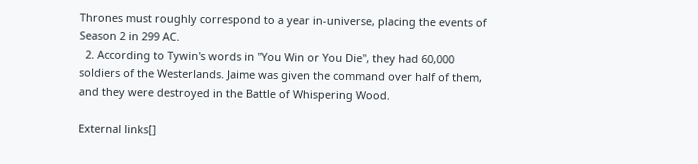Thrones must roughly correspond to a year in-universe, placing the events of Season 2 in 299 AC.
  2. According to Tywin's words in "You Win or You Die", they had 60,000 soldiers of the Westerlands. Jaime was given the command over half of them, and they were destroyed in the Battle of Whispering Wood.

External links[]